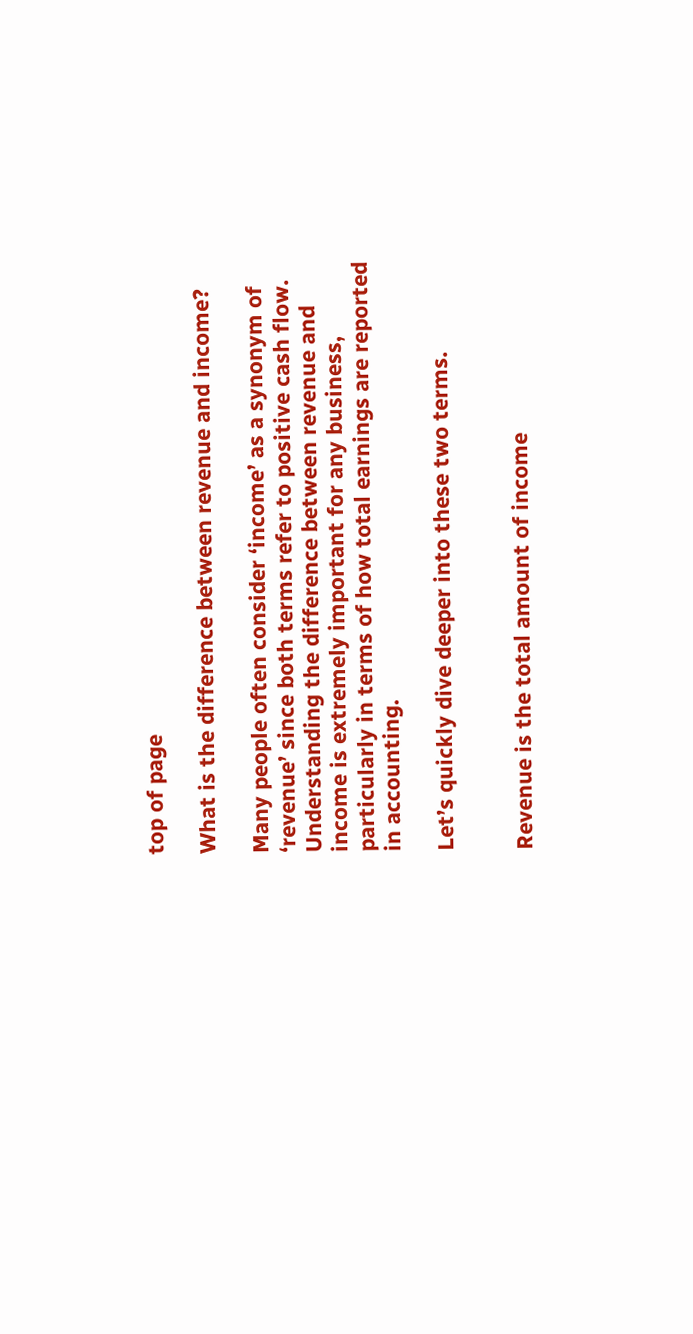top of page

What is the difference between revenue and income?

Many people often consider ‘income’ as a synonym of ‘revenue’ since both terms refer to positive cash flow. Understanding the difference between revenue and income is extremely important for any business, particularly in terms of how total earnings are reported in accounting.

Let’s quickly dive deeper into these two terms.


Revenue is the total amount of income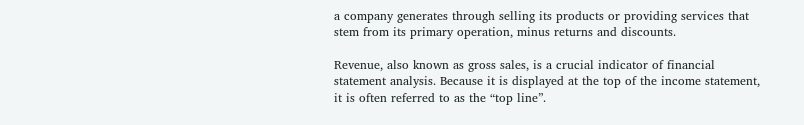a company generates through selling its products or providing services that stem from its primary operation, minus returns and discounts.

Revenue, also known as gross sales, is a crucial indicator of financial statement analysis. Because it is displayed at the top of the income statement, it is often referred to as the “top line”.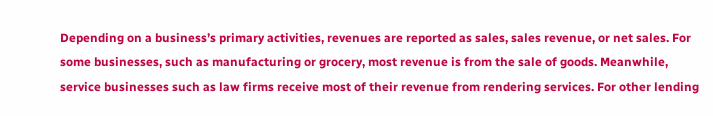Depending on a business’s primary activities, revenues are reported as sales, sales revenue, or net sales. For some businesses, such as manufacturing or grocery, most revenue is from the sale of goods. Meanwhile, service businesses such as law firms receive most of their revenue from rendering services. For other lending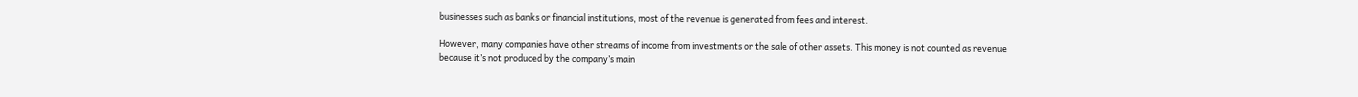businesses such as banks or financial institutions, most of the revenue is generated from fees and interest.

However, many companies have other streams of income from investments or the sale of other assets. This money is not counted as revenue because it’s not produced by the company’s main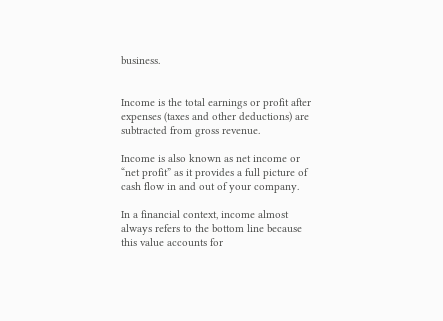business.


Income is the total earnings or profit after expenses (taxes and other deductions) are subtracted from gross revenue.

Income is also known as net income or “net profit” as it provides a full picture of cash flow in and out of your company.

In a financial context, income almost always refers to the bottom line because this value accounts for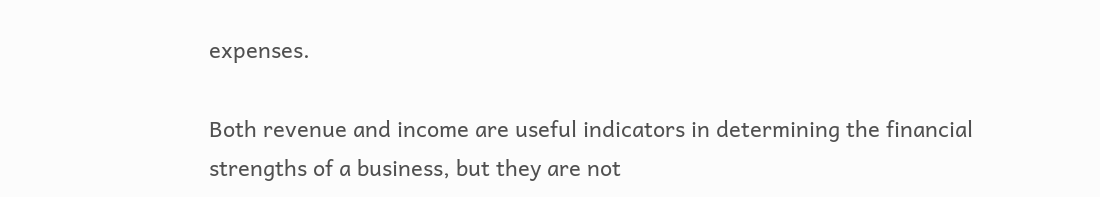expenses.

Both revenue and income are useful indicators in determining the financial strengths of a business, but they are not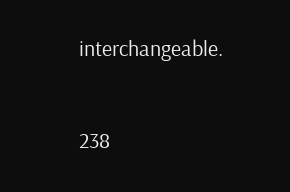interchangeable.


238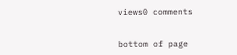views0 comments


bottom of page